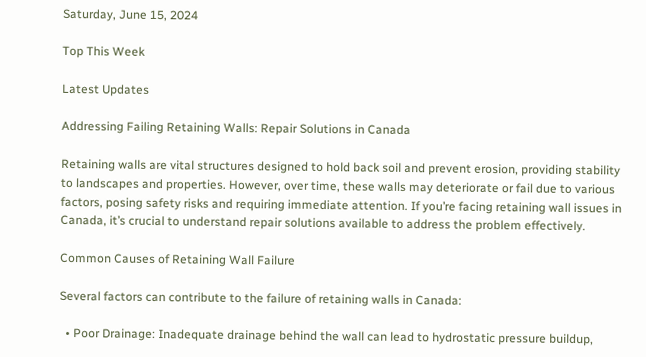Saturday, June 15, 2024

Top This Week

Latest Updates

Addressing Failing Retaining Walls: Repair Solutions in Canada

Retaining walls are vital structures designed to hold back soil and prevent erosion, providing stability to landscapes and properties. However, over time, these walls may deteriorate or fail due to various factors, posing safety risks and requiring immediate attention. If you’re facing retaining wall issues in Canada, it’s crucial to understand repair solutions available to address the problem effectively.

Common Causes of Retaining Wall Failure

Several factors can contribute to the failure of retaining walls in Canada:

  • Poor Drainage: Inadequate drainage behind the wall can lead to hydrostatic pressure buildup,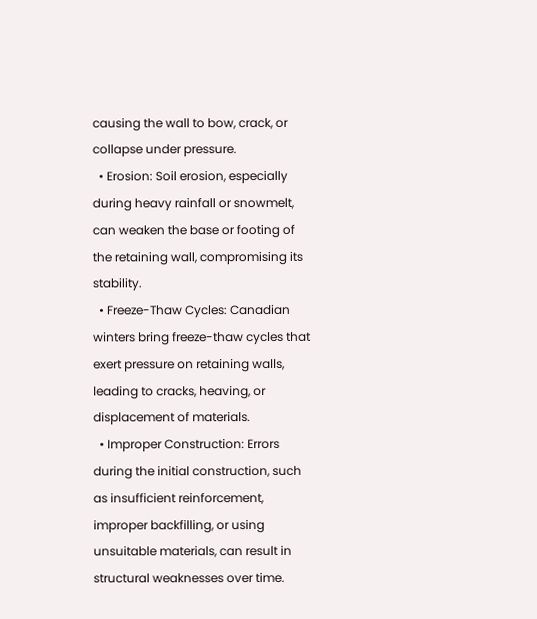causing the wall to bow, crack, or collapse under pressure.
  • Erosion: Soil erosion, especially during heavy rainfall or snowmelt, can weaken the base or footing of the retaining wall, compromising its stability.
  • Freeze-Thaw Cycles: Canadian winters bring freeze-thaw cycles that exert pressure on retaining walls, leading to cracks, heaving, or displacement of materials.
  • Improper Construction: Errors during the initial construction, such as insufficient reinforcement, improper backfilling, or using unsuitable materials, can result in structural weaknesses over time.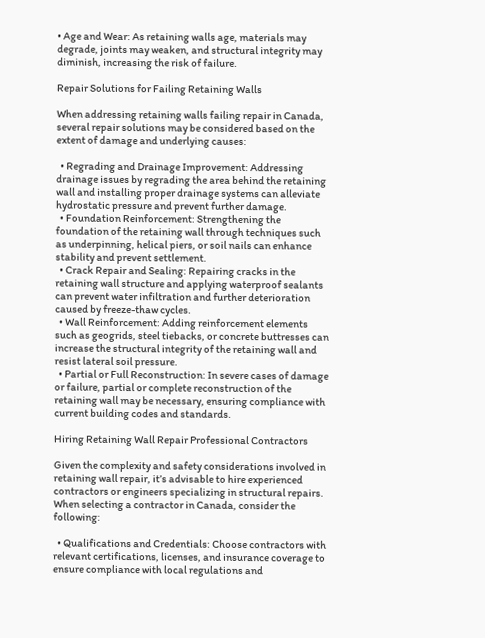• Age and Wear: As retaining walls age, materials may degrade, joints may weaken, and structural integrity may diminish, increasing the risk of failure.

Repair Solutions for Failing Retaining Walls

When addressing retaining walls failing repair in Canada, several repair solutions may be considered based on the extent of damage and underlying causes:

  • Regrading and Drainage Improvement: Addressing drainage issues by regrading the area behind the retaining wall and installing proper drainage systems can alleviate hydrostatic pressure and prevent further damage.
  • Foundation Reinforcement: Strengthening the foundation of the retaining wall through techniques such as underpinning, helical piers, or soil nails can enhance stability and prevent settlement.
  • Crack Repair and Sealing: Repairing cracks in the retaining wall structure and applying waterproof sealants can prevent water infiltration and further deterioration caused by freeze-thaw cycles.
  • Wall Reinforcement: Adding reinforcement elements such as geogrids, steel tiebacks, or concrete buttresses can increase the structural integrity of the retaining wall and resist lateral soil pressure.
  • Partial or Full Reconstruction: In severe cases of damage or failure, partial or complete reconstruction of the retaining wall may be necessary, ensuring compliance with current building codes and standards.

Hiring Retaining Wall Repair Professional Contractors

Given the complexity and safety considerations involved in retaining wall repair, it’s advisable to hire experienced contractors or engineers specializing in structural repairs. When selecting a contractor in Canada, consider the following:

  • Qualifications and Credentials: Choose contractors with relevant certifications, licenses, and insurance coverage to ensure compliance with local regulations and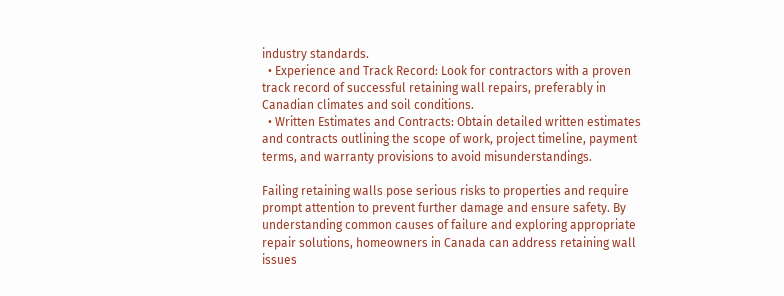industry standards.
  • Experience and Track Record: Look for contractors with a proven track record of successful retaining wall repairs, preferably in Canadian climates and soil conditions.
  • Written Estimates and Contracts: Obtain detailed written estimates and contracts outlining the scope of work, project timeline, payment terms, and warranty provisions to avoid misunderstandings.

Failing retaining walls pose serious risks to properties and require prompt attention to prevent further damage and ensure safety. By understanding common causes of failure and exploring appropriate repair solutions, homeowners in Canada can address retaining wall issues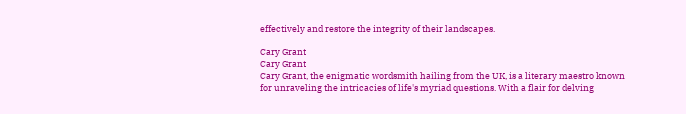effectively and restore the integrity of their landscapes.

Cary Grant
Cary Grant
Cary Grant, the enigmatic wordsmith hailing from the UK, is a literary maestro known for unraveling the intricacies of life's myriad questions. With a flair for delving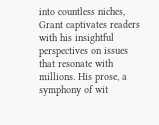into countless niches, Grant captivates readers with his insightful perspectives on issues that resonate with millions. His prose, a symphony of wit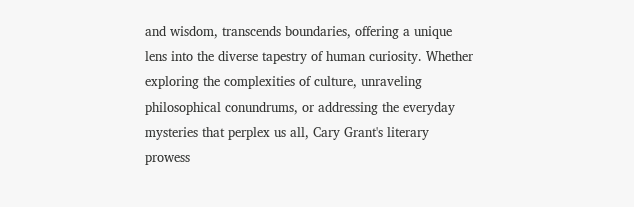and wisdom, transcends boundaries, offering a unique lens into the diverse tapestry of human curiosity. Whether exploring the complexities of culture, unraveling philosophical conundrums, or addressing the everyday mysteries that perplex us all, Cary Grant's literary prowess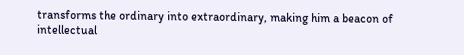transforms the ordinary into extraordinary, making him a beacon of intellectual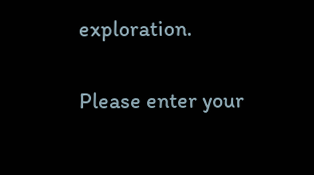exploration.


Please enter your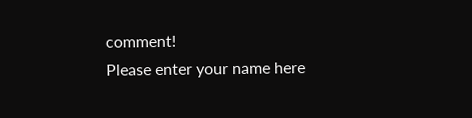comment!
Please enter your name here